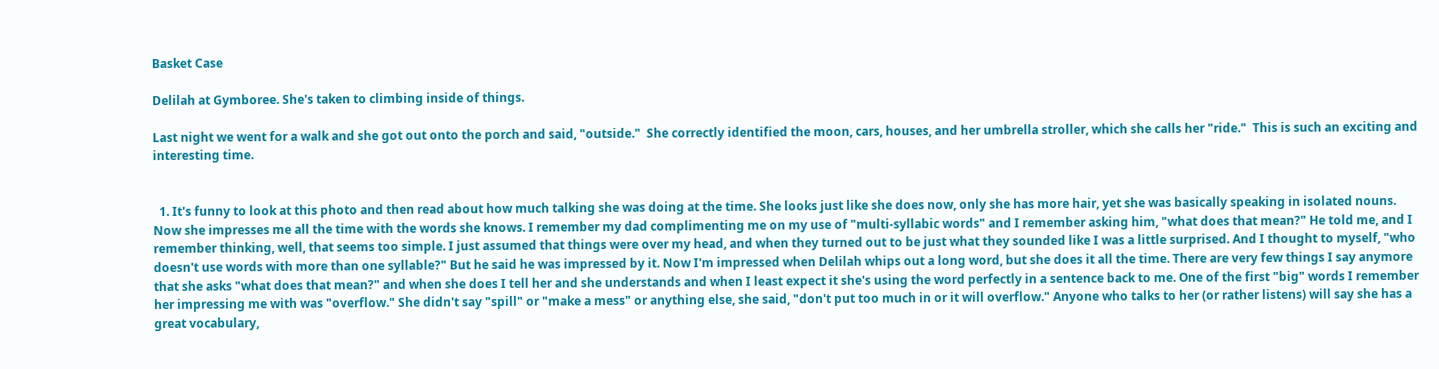Basket Case

Delilah at Gymboree. She's taken to climbing inside of things.

Last night we went for a walk and she got out onto the porch and said, "outside."  She correctly identified the moon, cars, houses, and her umbrella stroller, which she calls her "ride."  This is such an exciting and interesting time.


  1. It's funny to look at this photo and then read about how much talking she was doing at the time. She looks just like she does now, only she has more hair, yet she was basically speaking in isolated nouns. Now she impresses me all the time with the words she knows. I remember my dad complimenting me on my use of "multi-syllabic words" and I remember asking him, "what does that mean?" He told me, and I remember thinking, well, that seems too simple. I just assumed that things were over my head, and when they turned out to be just what they sounded like I was a little surprised. And I thought to myself, "who doesn't use words with more than one syllable?" But he said he was impressed by it. Now I'm impressed when Delilah whips out a long word, but she does it all the time. There are very few things I say anymore that she asks "what does that mean?" and when she does I tell her and she understands and when I least expect it she's using the word perfectly in a sentence back to me. One of the first "big" words I remember her impressing me with was "overflow." She didn't say "spill" or "make a mess" or anything else, she said, "don't put too much in or it will overflow." Anyone who talks to her (or rather listens) will say she has a great vocabulary,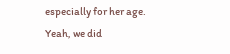especially for her age. Yeah, we did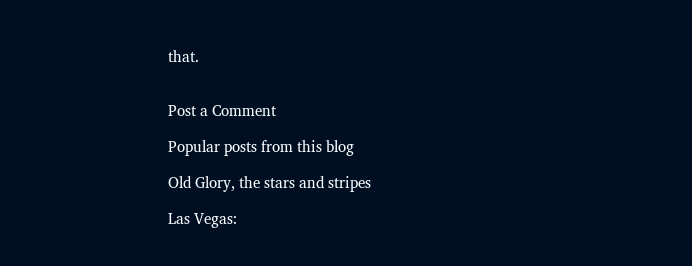that.


Post a Comment

Popular posts from this blog

Old Glory, the stars and stripes

Las Vegas: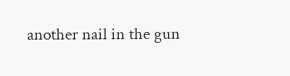another nail in the gun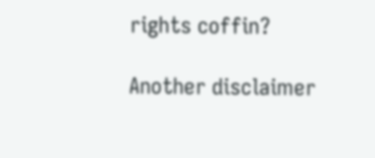rights coffin?

Another disclaimer